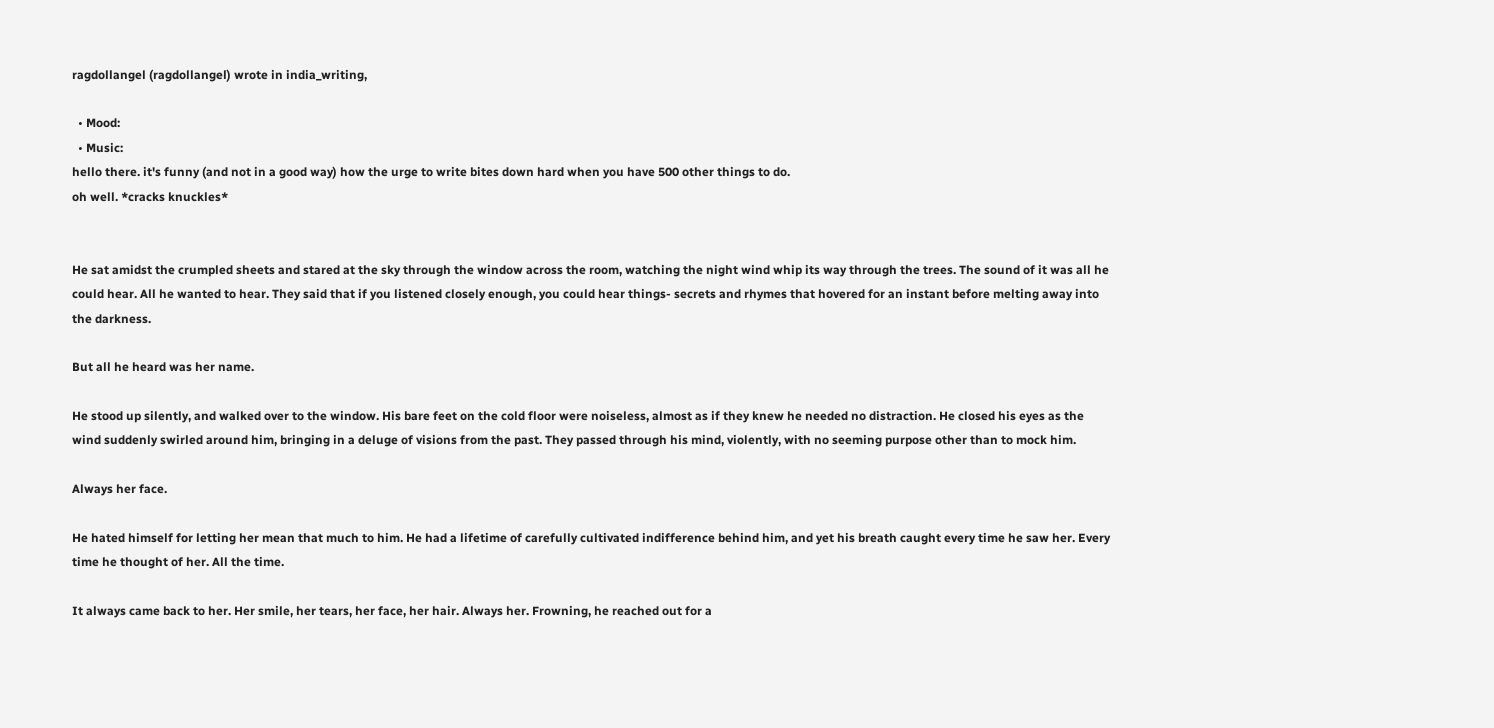ragdollangel (ragdollangel) wrote in india_writing,

  • Mood:
  • Music:
hello there. it's funny (and not in a good way) how the urge to write bites down hard when you have 500 other things to do.
oh well. *cracks knuckles*


He sat amidst the crumpled sheets and stared at the sky through the window across the room, watching the night wind whip its way through the trees. The sound of it was all he could hear. All he wanted to hear. They said that if you listened closely enough, you could hear things- secrets and rhymes that hovered for an instant before melting away into the darkness.

But all he heard was her name.

He stood up silently, and walked over to the window. His bare feet on the cold floor were noiseless, almost as if they knew he needed no distraction. He closed his eyes as the wind suddenly swirled around him, bringing in a deluge of visions from the past. They passed through his mind, violently, with no seeming purpose other than to mock him.

Always her face.

He hated himself for letting her mean that much to him. He had a lifetime of carefully cultivated indifference behind him, and yet his breath caught every time he saw her. Every time he thought of her. All the time.

It always came back to her. Her smile, her tears, her face, her hair. Always her. Frowning, he reached out for a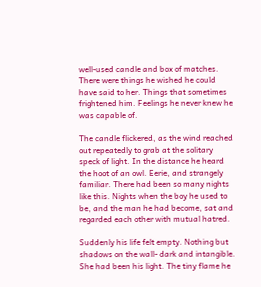well-used candle and box of matches. There were things he wished he could have said to her. Things that sometimes frightened him. Feelings he never knew he was capable of.

The candle flickered, as the wind reached out repeatedly to grab at the solitary speck of light. In the distance he heard the hoot of an owl. Eerie, and strangely familiar. There had been so many nights like this. Nights when the boy he used to be, and the man he had become, sat and regarded each other with mutual hatred.

Suddenly his life felt empty. Nothing but shadows on the wall- dark and intangible. She had been his light. The tiny flame he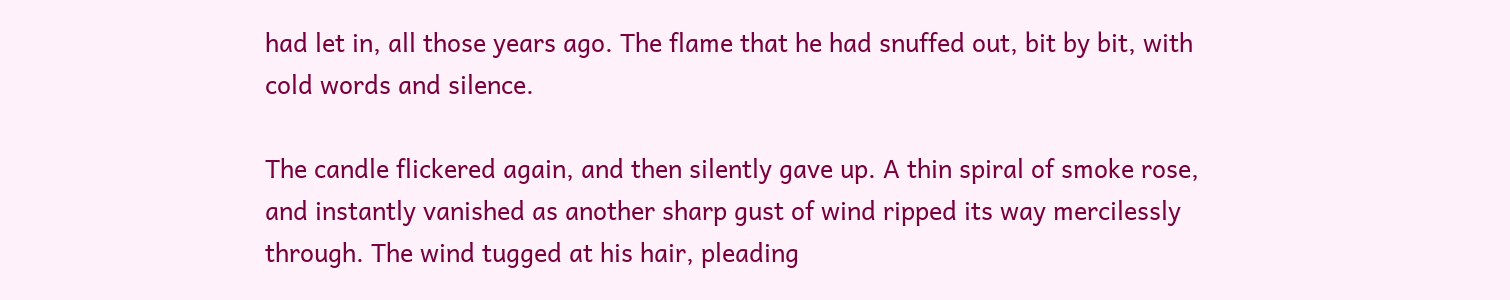had let in, all those years ago. The flame that he had snuffed out, bit by bit, with cold words and silence.

The candle flickered again, and then silently gave up. A thin spiral of smoke rose, and instantly vanished as another sharp gust of wind ripped its way mercilessly through. The wind tugged at his hair, pleading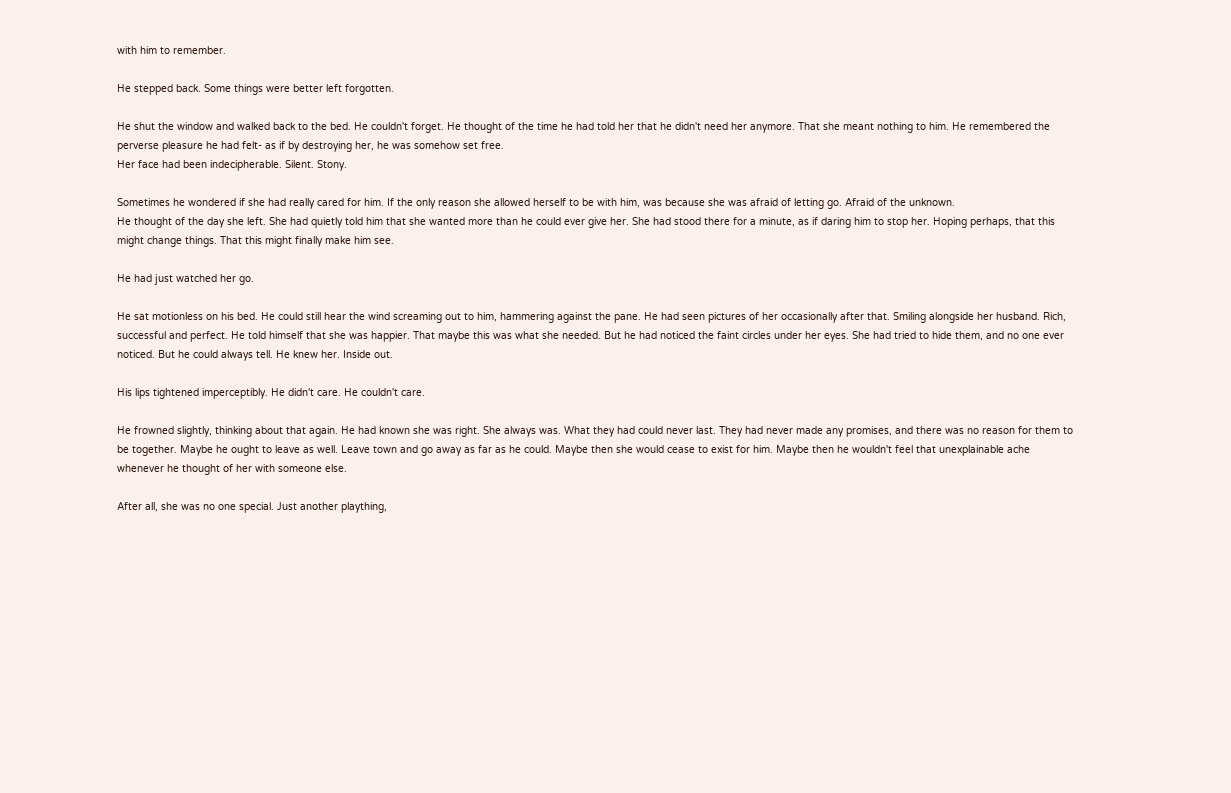with him to remember.

He stepped back. Some things were better left forgotten.

He shut the window and walked back to the bed. He couldn't forget. He thought of the time he had told her that he didn't need her anymore. That she meant nothing to him. He remembered the perverse pleasure he had felt- as if by destroying her, he was somehow set free.
Her face had been indecipherable. Silent. Stony.

Sometimes he wondered if she had really cared for him. If the only reason she allowed herself to be with him, was because she was afraid of letting go. Afraid of the unknown.
He thought of the day she left. She had quietly told him that she wanted more than he could ever give her. She had stood there for a minute, as if daring him to stop her. Hoping perhaps, that this might change things. That this might finally make him see.

He had just watched her go.

He sat motionless on his bed. He could still hear the wind screaming out to him, hammering against the pane. He had seen pictures of her occasionally after that. Smiling alongside her husband. Rich, successful and perfect. He told himself that she was happier. That maybe this was what she needed. But he had noticed the faint circles under her eyes. She had tried to hide them, and no one ever noticed. But he could always tell. He knew her. Inside out.

His lips tightened imperceptibly. He didn't care. He couldn't care.

He frowned slightly, thinking about that again. He had known she was right. She always was. What they had could never last. They had never made any promises, and there was no reason for them to be together. Maybe he ought to leave as well. Leave town and go away as far as he could. Maybe then she would cease to exist for him. Maybe then he wouldn't feel that unexplainable ache whenever he thought of her with someone else.

After all, she was no one special. Just another plaything,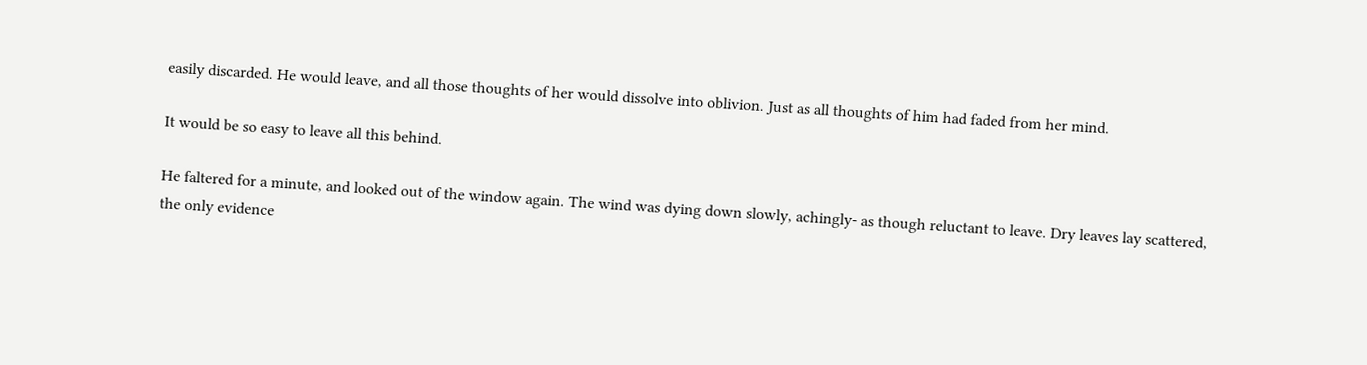easily discarded. He would leave, and all those thoughts of her would dissolve into oblivion. Just as all thoughts of him had faded from her mind.

It would be so easy to leave all this behind.

He faltered for a minute, and looked out of the window again. The wind was dying down slowly, achingly- as though reluctant to leave. Dry leaves lay scattered, the only evidence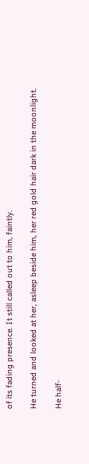of its fading presence. It still called out to him, faintly.

He turned and looked at her, asleep beside him, her red gold hair dark in the moonlight.

He half-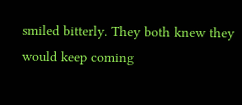smiled bitterly. They both knew they would keep coming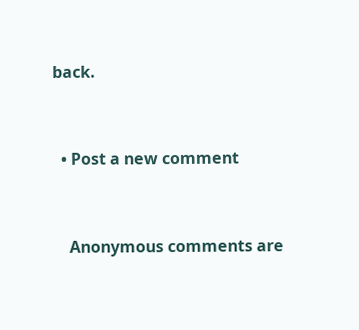back.


  • Post a new comment


    Anonymous comments are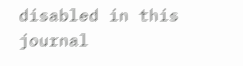disabled in this journal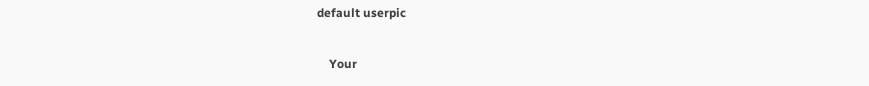default userpic

    Your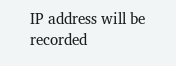IP address will be recorded